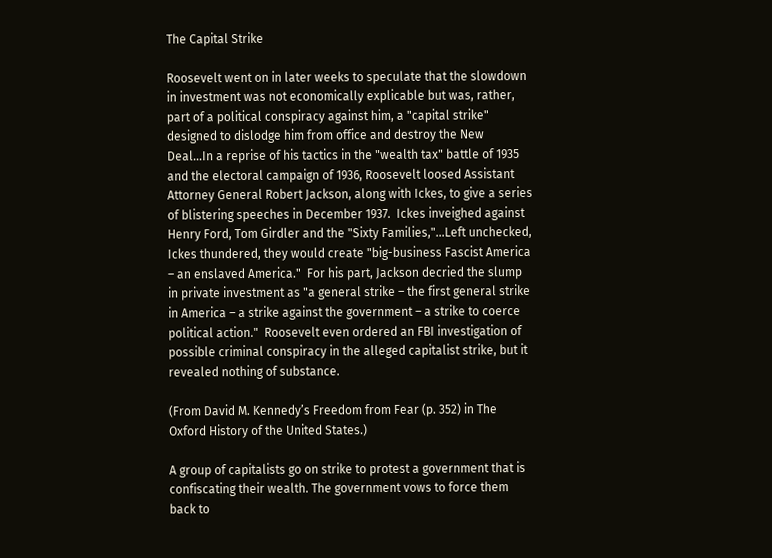The Capital Strike

Roosevelt went on in later weeks to speculate that the slowdown in investment was not economically explicable but was, rather, part of a political conspiracy against him, a "capital strike" designed to dislodge him from office and destroy the New Deal…In a reprise of his tactics in the "wealth tax" battle of 1935 and the electoral campaign of 1936, Roosevelt loosed Assistant Attorney General Robert Jackson, along with Ickes, to give a series of blistering speeches in December 1937.  Ickes inveighed against Henry Ford, Tom Girdler and the "Sixty Families,"…Left unchecked, Ickes thundered, they would create "big-business Fascist America – an enslaved America."  For his part, Jackson decried the slump in private investment as "a general strike – the first general strike in America – a strike against the government – a strike to coerce political action."  Roosevelt even ordered an FBI investigation of possible criminal conspiracy in the alleged capitalist strike, but it revealed nothing of substance.

(From David M. Kennedy’s Freedom from Fear (p. 352) in The Oxford History of the United States.)

A group of capitalists go on strike to protest a government that is confiscating their wealth. The government vows to force them back to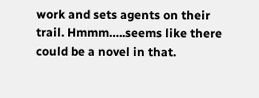work and sets agents on their trail. Hmmm…..seems like there could be a novel in that.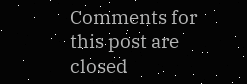Comments for this post are closed